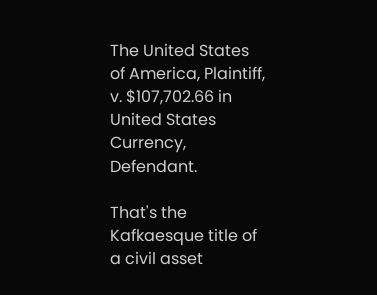The United States of America, Plaintiff, v. $107,702.66 in United States Currency, Defendant.

That's the Kafkaesque title of a civil asset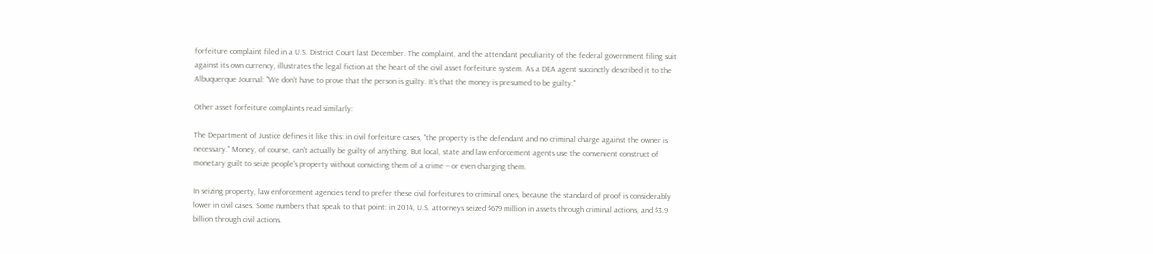forfeiture complaint filed in a U.S. District Court last December. The complaint, and the attendant peculiarity of the federal government filing suit against its own currency, illustrates the legal fiction at the heart of the civil asset forfeiture system. As a DEA agent succinctly described it to the Albuquerque Journal: "We don’t have to prove that the person is guilty. It’s that the money is presumed to be guilty."

Other asset forfeiture complaints read similarly:

The Department of Justice defines it like this: in civil forfeiture cases, "the property is the defendant and no criminal charge against the owner is necessary." Money, of course, can't actually be guilty of anything. But local, state and law enforcement agents use the convenient construct of monetary guilt to seize people's property without convicting them of a crime -- or even charging them.

In seizing property, law enforcement agencies tend to prefer these civil forfeitures to criminal ones, because the standard of proof is considerably lower in civil cases. Some numbers that speak to that point: in 2014, U.S. attorneys seized $679 million in assets through criminal actions, and $3.9 billion through civil actions.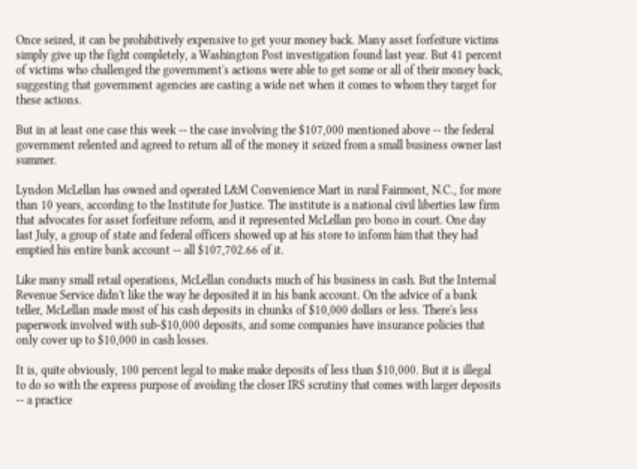Once seized, it can be prohibitively expensive to get your money back. Many asset forfeiture victims simply give up the fight completely, a Washington Post investigation found last year. But 41 percent of victims who challenged the government's actions were able to get some or all of their money back, suggesting that government agencies are casting a wide net when it comes to whom they target for these actions.

But in at least one case this week -- the case involving the $107,000 mentioned above -- the federal government relented and agreed to return all of the money it seized from a small business owner last summer.

Lyndon McLellan has owned and operated L&M Convenience Mart in rural Fairmont, N.C., for more than 10 years, according to the Institute for Justice. The institute is a national civil liberties law firm that advocates for asset forfeiture reform, and it represented McLellan pro bono in court. One day last July, a group of state and federal officers showed up at his store to inform him that they had emptied his entire bank account -- all $107,702.66 of it.

Like many small retail operations, McLellan conducts much of his business in cash. But the Internal Revenue Service didn't like the way he deposited it in his bank account. On the advice of a bank teller, McLellan made most of his cash deposits in chunks of $10,000 dollars or less. There's less paperwork involved with sub-$10,000 deposits, and some companies have insurance policies that only cover up to $10,000 in cash losses.

It is, quite obviously, 100 percent legal to make make deposits of less than $10,000. But it is illegal to do so with the express purpose of avoiding the closer IRS scrutiny that comes with larger deposits -- a practice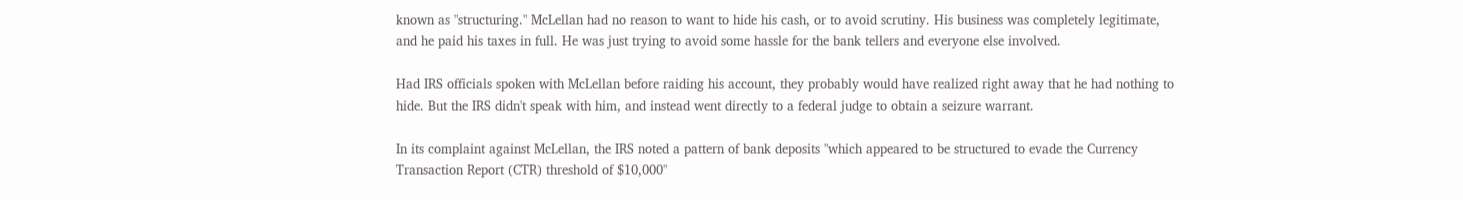known as "structuring." McLellan had no reason to want to hide his cash, or to avoid scrutiny. His business was completely legitimate, and he paid his taxes in full. He was just trying to avoid some hassle for the bank tellers and everyone else involved.

Had IRS officials spoken with McLellan before raiding his account, they probably would have realized right away that he had nothing to hide. But the IRS didn't speak with him, and instead went directly to a federal judge to obtain a seizure warrant.

In its complaint against McLellan, the IRS noted a pattern of bank deposits "which appeared to be structured to evade the Currency Transaction Report (CTR) threshold of $10,000"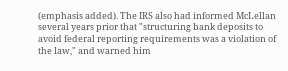(emphasis added). The IRS also had informed McLellan several years prior that "structuring bank deposits to avoid federal reporting requirements was a violation of the law," and warned him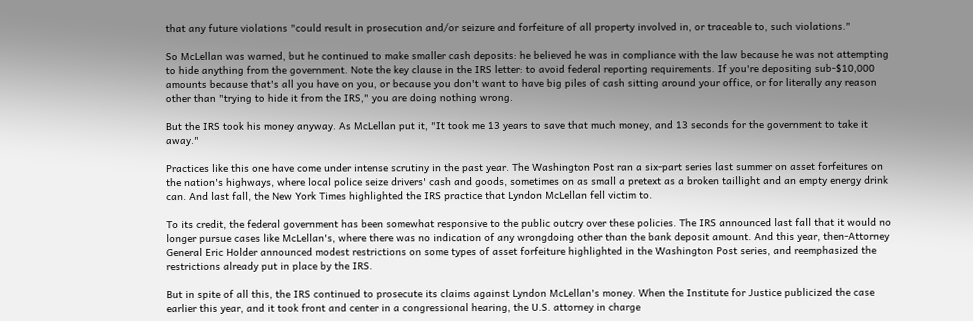that any future violations "could result in prosecution and/or seizure and forfeiture of all property involved in, or traceable to, such violations."

So McLellan was warned, but he continued to make smaller cash deposits: he believed he was in compliance with the law because he was not attempting to hide anything from the government. Note the key clause in the IRS letter: to avoid federal reporting requirements. If you're depositing sub-$10,000 amounts because that's all you have on you, or because you don't want to have big piles of cash sitting around your office, or for literally any reason other than "trying to hide it from the IRS," you are doing nothing wrong.

But the IRS took his money anyway. As McLellan put it, "It took me 13 years to save that much money, and 13 seconds for the government to take it away."

Practices like this one have come under intense scrutiny in the past year. The Washington Post ran a six-part series last summer on asset forfeitures on the nation's highways, where local police seize drivers' cash and goods, sometimes on as small a pretext as a broken taillight and an empty energy drink can. And last fall, the New York Times highlighted the IRS practice that Lyndon McLellan fell victim to.

To its credit, the federal government has been somewhat responsive to the public outcry over these policies. The IRS announced last fall that it would no longer pursue cases like McLellan's, where there was no indication of any wrongdoing other than the bank deposit amount. And this year, then-Attorney General Eric Holder announced modest restrictions on some types of asset forfeiture highlighted in the Washington Post series, and reemphasized the restrictions already put in place by the IRS.

But in spite of all this, the IRS continued to prosecute its claims against Lyndon McLellan's money. When the Institute for Justice publicized the case earlier this year, and it took front and center in a congressional hearing, the U.S. attorney in charge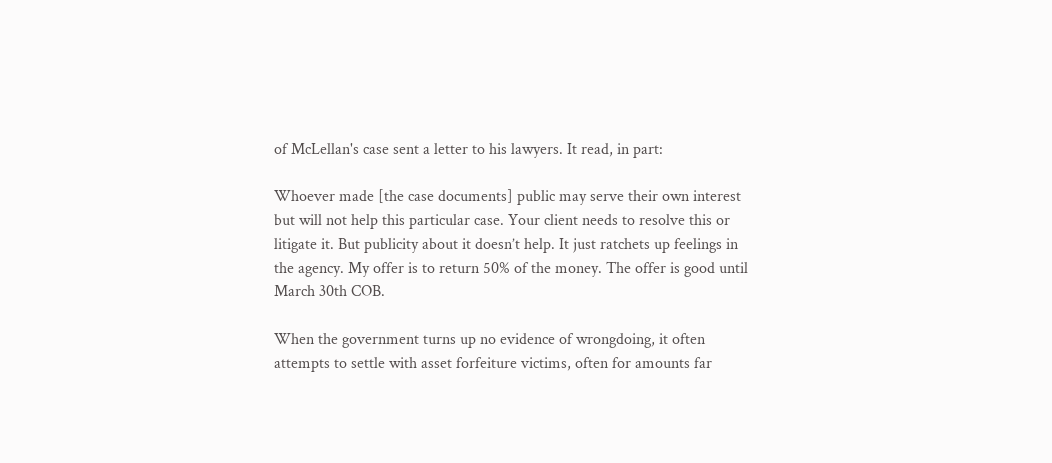of McLellan's case sent a letter to his lawyers. It read, in part:

Whoever made [the case documents] public may serve their own interest but will not help this particular case. Your client needs to resolve this or litigate it. But publicity about it doesn’t help. It just ratchets up feelings in the agency. My offer is to return 50% of the money. The offer is good until March 30th COB.

When the government turns up no evidence of wrongdoing, it often attempts to settle with asset forfeiture victims, often for amounts far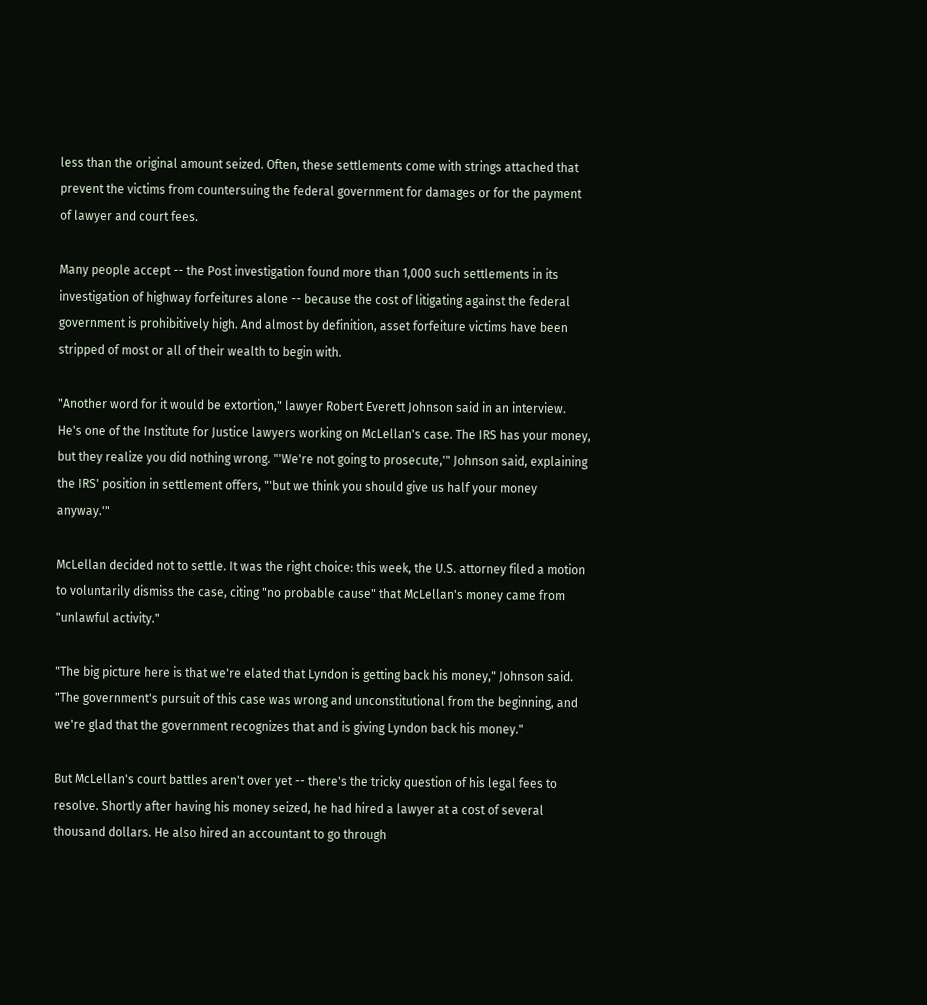less than the original amount seized. Often, these settlements come with strings attached that prevent the victims from countersuing the federal government for damages or for the payment of lawyer and court fees.

Many people accept -- the Post investigation found more than 1,000 such settlements in its investigation of highway forfeitures alone -- because the cost of litigating against the federal government is prohibitively high. And almost by definition, asset forfeiture victims have been stripped of most or all of their wealth to begin with.

"Another word for it would be extortion," lawyer Robert Everett Johnson said in an interview. He's one of the Institute for Justice lawyers working on McLellan's case. The IRS has your money, but they realize you did nothing wrong. "'We're not going to prosecute,'" Johnson said, explaining the IRS' position in settlement offers, "'but we think you should give us half your money anyway.'"

McLellan decided not to settle. It was the right choice: this week, the U.S. attorney filed a motion to voluntarily dismiss the case, citing "no probable cause" that McLellan's money came from "unlawful activity."

"The big picture here is that we're elated that Lyndon is getting back his money," Johnson said. "The government's pursuit of this case was wrong and unconstitutional from the beginning, and we're glad that the government recognizes that and is giving Lyndon back his money."

But McLellan's court battles aren't over yet -- there's the tricky question of his legal fees to resolve. Shortly after having his money seized, he had hired a lawyer at a cost of several thousand dollars. He also hired an accountant to go through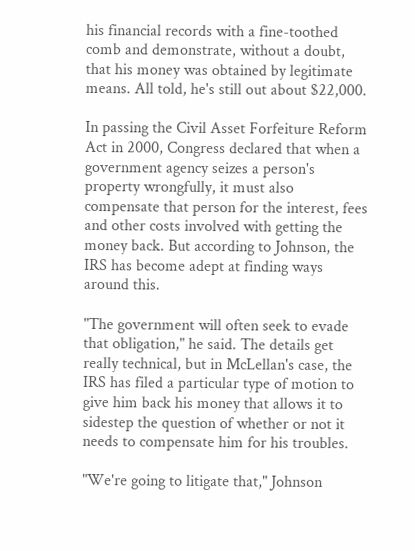his financial records with a fine-toothed comb and demonstrate, without a doubt, that his money was obtained by legitimate means. All told, he's still out about $22,000.

In passing the Civil Asset Forfeiture Reform Act in 2000, Congress declared that when a government agency seizes a person's property wrongfully, it must also compensate that person for the interest, fees and other costs involved with getting the money back. But according to Johnson, the IRS has become adept at finding ways around this.

"The government will often seek to evade that obligation," he said. The details get really technical, but in McLellan's case, the IRS has filed a particular type of motion to give him back his money that allows it to sidestep the question of whether or not it needs to compensate him for his troubles.

"We're going to litigate that," Johnson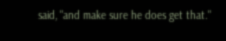said, "and make sure he does get that."